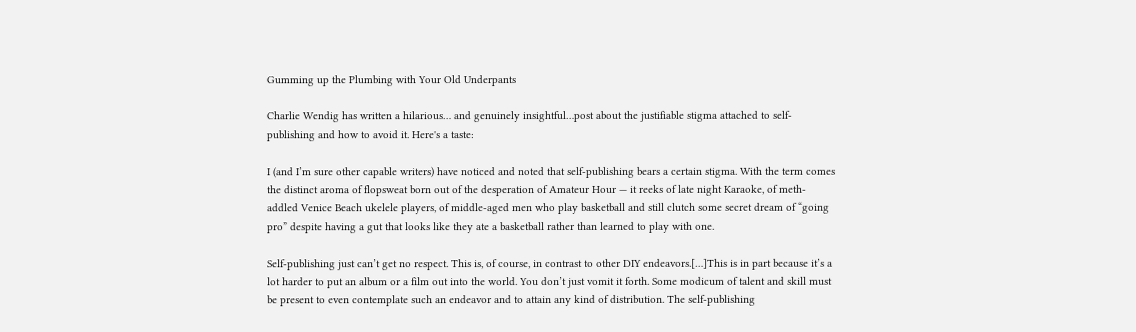Gumming up the Plumbing with Your Old Underpants

Charlie Wendig has written a hilarious… and genuinely insightful…post about the justifiable stigma attached to self-publishing and how to avoid it. Here's a taste:

I (and I’m sure other capable writers) have noticed and noted that self-publishing bears a certain stigma. With the term comes the distinct aroma of flopsweat born out of the desperation of Amateur Hour — it reeks of late night Karaoke, of meth-addled Venice Beach ukelele players, of middle-aged men who play basketball and still clutch some secret dream of “going pro” despite having a gut that looks like they ate a basketball rather than learned to play with one.

Self-publishing just can’t get no respect. This is, of course, in contrast to other DIY endeavors.[…]This is in part because it’s a lot harder to put an album or a film out into the world. You don’t just vomit it forth. Some modicum of talent and skill must be present to even contemplate such an endeavor and to attain any kind of distribution. The self-publishing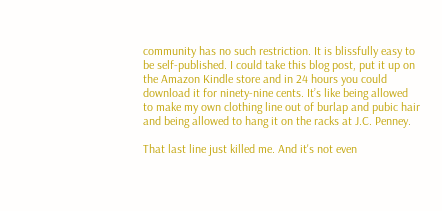community has no such restriction. It is blissfully easy to be self-published. I could take this blog post, put it up on the Amazon Kindle store and in 24 hours you could download it for ninety-nine cents. It’s like being allowed to make my own clothing line out of burlap and pubic hair and being allowed to hang it on the racks at J.C. Penney.

That last line just killed me. And it's not even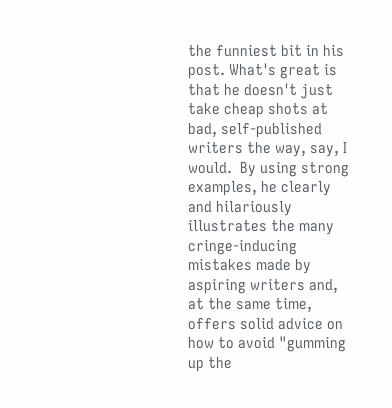the funniest bit in his post. What's great is that he doesn't just take cheap shots at bad, self-published writers the way, say, I would.  By using strong examples, he clearly and hilariously illustrates the many cringe-inducing mistakes made by aspiring writers and, at the same time, offers solid advice on how to avoid "gumming up the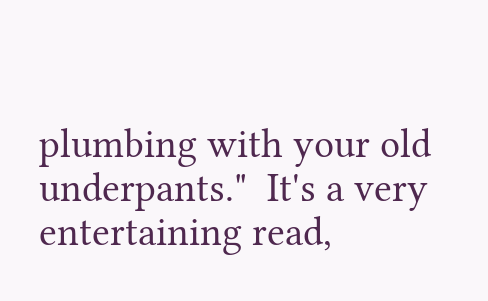plumbing with your old underpants."  It's a very entertaining read,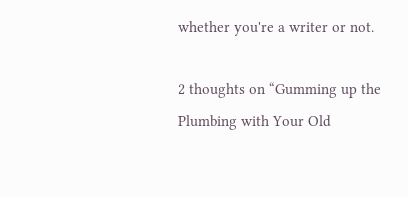whether you're a writer or not.

2 thoughts on “Gumming up the Plumbing with Your Old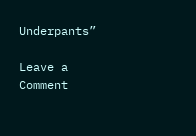Underpants”

Leave a Comment